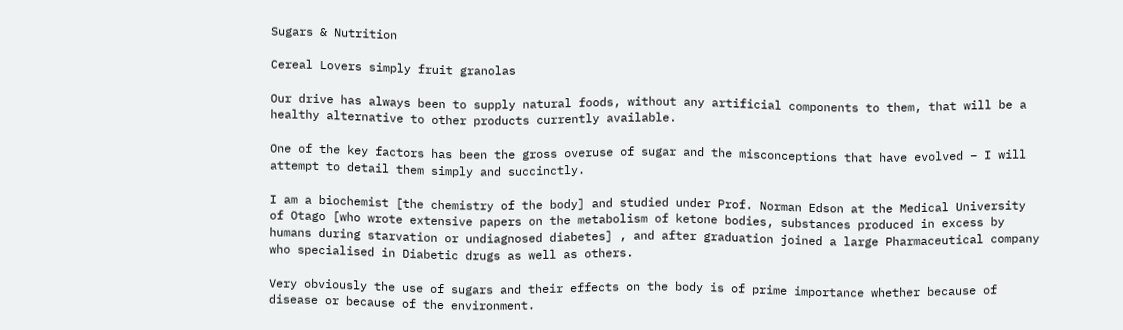Sugars & Nutrition

Cereal Lovers simply fruit granolas

Our drive has always been to supply natural foods, without any artificial components to them, that will be a healthy alternative to other products currently available.

One of the key factors has been the gross overuse of sugar and the misconceptions that have evolved – I will attempt to detail them simply and succinctly.

I am a biochemist [the chemistry of the body] and studied under Prof. Norman Edson at the Medical University of Otago [who wrote extensive papers on the metabolism of ketone bodies, substances produced in excess by humans during starvation or undiagnosed diabetes] , and after graduation joined a large Pharmaceutical company who specialised in Diabetic drugs as well as others.

Very obviously the use of sugars and their effects on the body is of prime importance whether because of disease or because of the environment.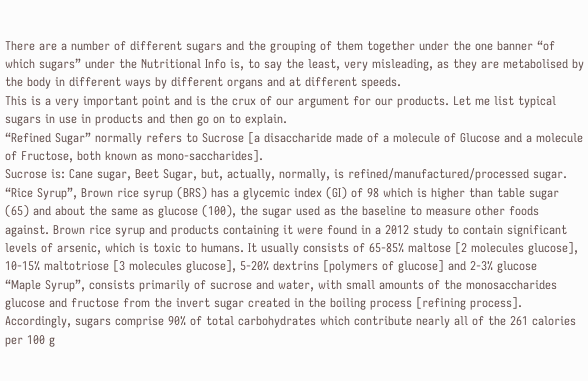There are a number of different sugars and the grouping of them together under the one banner “of which sugars” under the Nutritional Info is, to say the least, very misleading, as they are metabolised by the body in different ways by different organs and at different speeds.
This is a very important point and is the crux of our argument for our products. Let me list typical sugars in use in products and then go on to explain.
“Refined Sugar” normally refers to Sucrose [a disaccharide made of a molecule of Glucose and a molecule of Fructose, both known as mono-saccharides].
Sucrose is: Cane sugar, Beet Sugar, but, actually, normally, is refined/manufactured/processed sugar.
“Rice Syrup”, Brown rice syrup (BRS) has a glycemic index (GI) of 98 which is higher than table sugar (65) and about the same as glucose (100), the sugar used as the baseline to measure other foods against. Brown rice syrup and products containing it were found in a 2012 study to contain significant levels of arsenic, which is toxic to humans. It usually consists of 65-85% maltose [2 molecules glucose], 10-15% maltotriose [3 molecules glucose], 5-20% dextrins [polymers of glucose] and 2-3% glucose
“Maple Syrup”, consists primarily of sucrose and water, with small amounts of the monosaccharides glucose and fructose from the invert sugar created in the boiling process [refining process]. Accordingly, sugars comprise 90% of total carbohydrates which contribute nearly all of the 261 calories per 100 g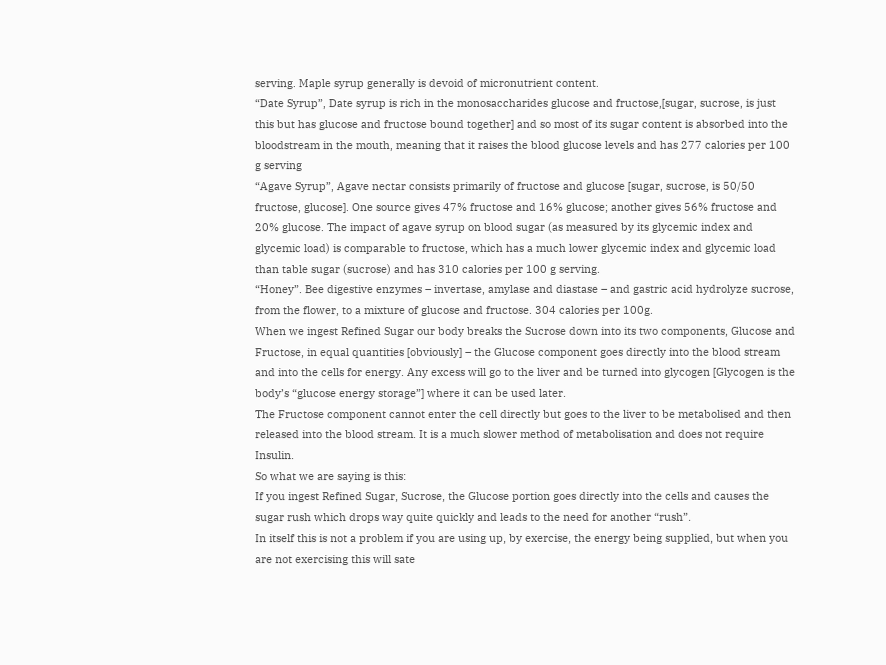serving. Maple syrup generally is devoid of micronutrient content.
“Date Syrup”, Date syrup is rich in the monosaccharides glucose and fructose,[sugar, sucrose, is just this but has glucose and fructose bound together] and so most of its sugar content is absorbed into the bloodstream in the mouth, meaning that it raises the blood glucose levels and has 277 calories per 100 g serving
“Agave Syrup”, Agave nectar consists primarily of fructose and glucose [sugar, sucrose, is 50/50 fructose, glucose]. One source gives 47% fructose and 16% glucose; another gives 56% fructose and 20% glucose. The impact of agave syrup on blood sugar (as measured by its glycemic index and glycemic load) is comparable to fructose, which has a much lower glycemic index and glycemic load than table sugar (sucrose) and has 310 calories per 100 g serving.
“Honey”. Bee digestive enzymes – invertase, amylase and diastase – and gastric acid hydrolyze sucrose, from the flower, to a mixture of glucose and fructose. 304 calories per 100g.
When we ingest Refined Sugar our body breaks the Sucrose down into its two components, Glucose and Fructose, in equal quantities [obviously] – the Glucose component goes directly into the blood stream and into the cells for energy. Any excess will go to the liver and be turned into glycogen [Glycogen is the body’s “glucose energy storage”] where it can be used later.
The Fructose component cannot enter the cell directly but goes to the liver to be metabolised and then released into the blood stream. It is a much slower method of metabolisation and does not require Insulin.
So what we are saying is this:
If you ingest Refined Sugar, Sucrose, the Glucose portion goes directly into the cells and causes the sugar rush which drops way quite quickly and leads to the need for another “rush”.
In itself this is not a problem if you are using up, by exercise, the energy being supplied, but when you are not exercising this will sate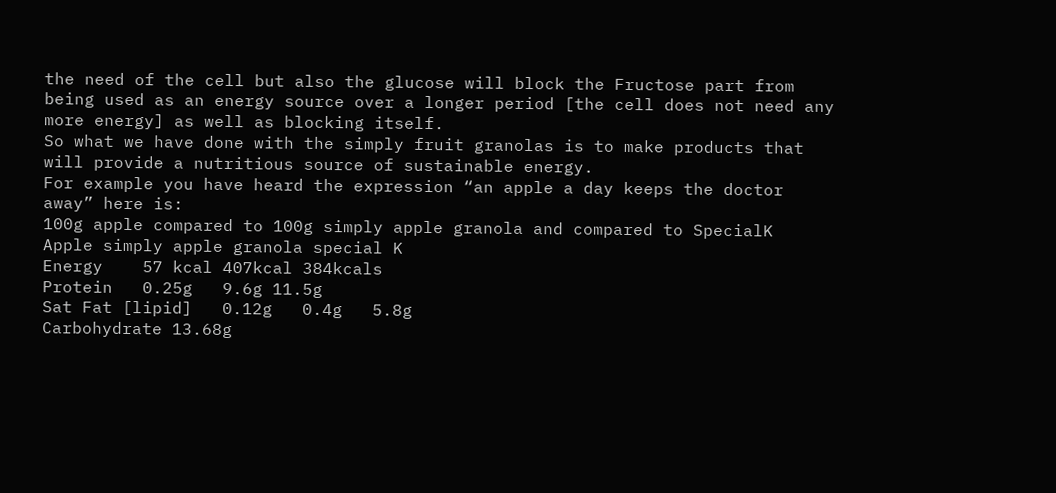the need of the cell but also the glucose will block the Fructose part from being used as an energy source over a longer period [the cell does not need any more energy] as well as blocking itself.
So what we have done with the simply fruit granolas is to make products that will provide a nutritious source of sustainable energy.
For example you have heard the expression “an apple a day keeps the doctor away” here is:
100g apple compared to 100g simply apple granola and compared to SpecialK
Apple simply apple granola special K
Energy    57 kcal 407kcal 384kcals
Protein   0.25g   9.6g 11.5g
Sat Fat [lipid]   0.12g   0.4g   5.8g
Carbohydrate 13.68g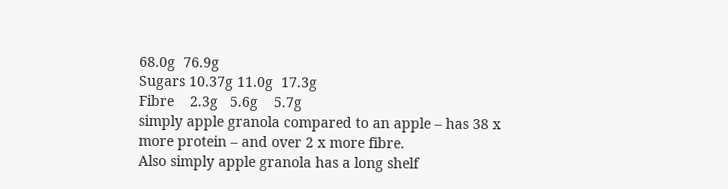68.0g  76.9g
Sugars 10.37g 11.0g  17.3g
Fibre    2.3g   5.6g    5.7g
simply apple granola compared to an apple – has 38 x more protein – and over 2 x more fibre.
Also simply apple granola has a long shelf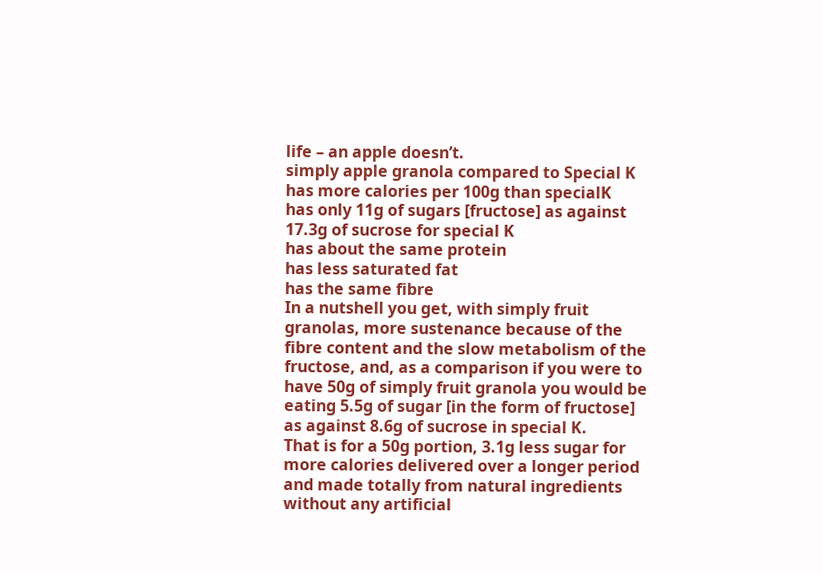life – an apple doesn’t.
simply apple granola compared to Special K
has more calories per 100g than specialK
has only 11g of sugars [fructose] as against 17.3g of sucrose for special K
has about the same protein
has less saturated fat
has the same fibre
In a nutshell you get, with simply fruit granolas, more sustenance because of the fibre content and the slow metabolism of the fructose, and, as a comparison if you were to have 50g of simply fruit granola you would be eating 5.5g of sugar [in the form of fructose] as against 8.6g of sucrose in special K.
That is for a 50g portion, 3.1g less sugar for more calories delivered over a longer period and made totally from natural ingredients without any artificial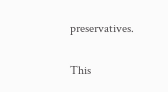preservatives.

This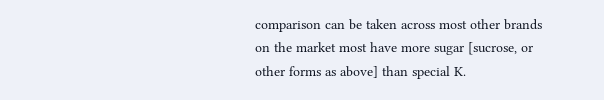comparison can be taken across most other brands on the market most have more sugar [sucrose, or other forms as above] than special K.